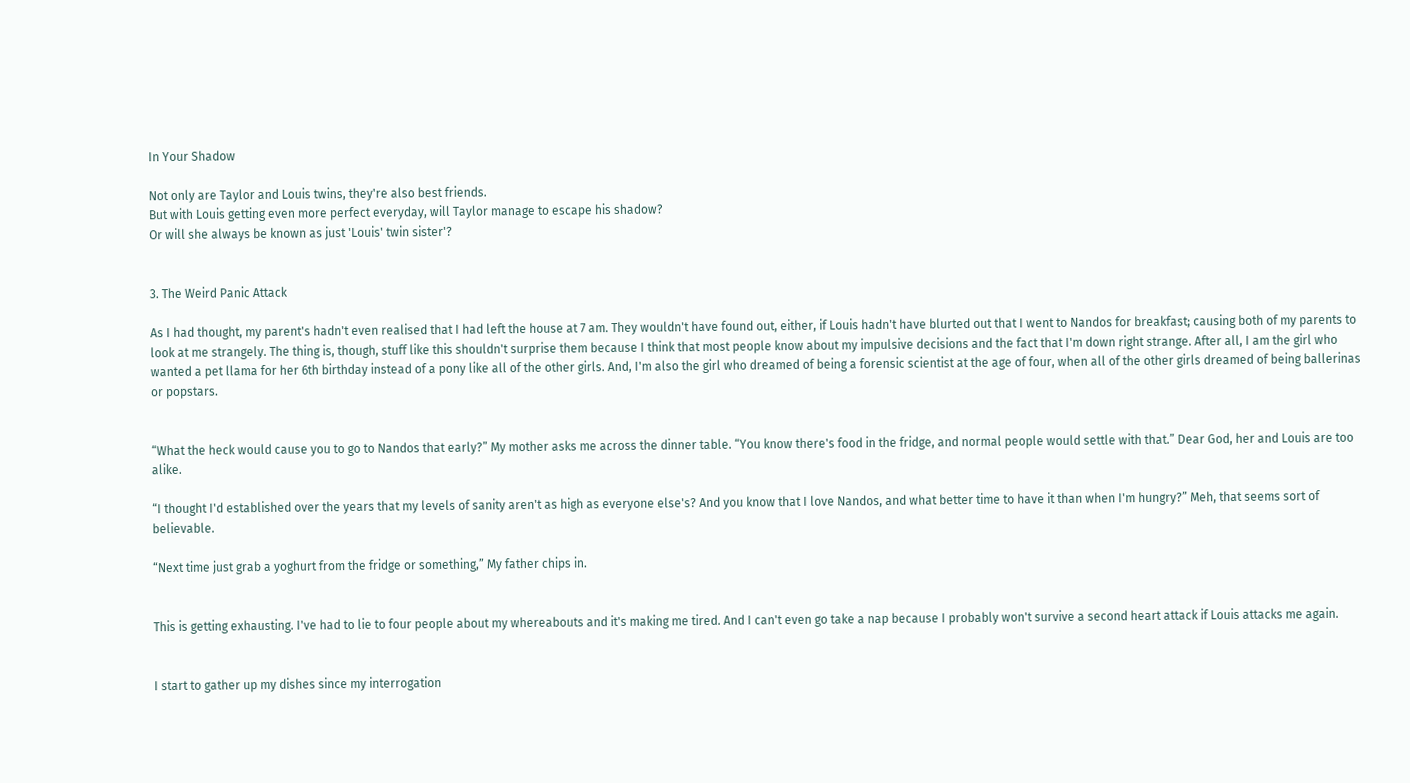In Your Shadow

Not only are Taylor and Louis twins, they're also best friends.
But with Louis getting even more perfect everyday, will Taylor manage to escape his shadow?
Or will she always be known as just 'Louis' twin sister'?


3. The Weird Panic Attack

As I had thought, my parent's hadn't even realised that I had left the house at 7 am. They wouldn't have found out, either, if Louis hadn't have blurted out that I went to Nandos for breakfast; causing both of my parents to look at me strangely. The thing is, though, stuff like this shouldn't surprise them because I think that most people know about my impulsive decisions and the fact that I'm down right strange. After all, I am the girl who wanted a pet llama for her 6th birthday instead of a pony like all of the other girls. And, I'm also the girl who dreamed of being a forensic scientist at the age of four, when all of the other girls dreamed of being ballerinas or popstars.


“What the heck would cause you to go to Nandos that early?” My mother asks me across the dinner table. “You know there's food in the fridge, and normal people would settle with that.” Dear God, her and Louis are too alike.

“I thought I'd established over the years that my levels of sanity aren't as high as everyone else's? And you know that I love Nandos, and what better time to have it than when I'm hungry?” Meh, that seems sort of believable.

“Next time just grab a yoghurt from the fridge or something,” My father chips in.


This is getting exhausting. I've had to lie to four people about my whereabouts and it's making me tired. And I can't even go take a nap because I probably won't survive a second heart attack if Louis attacks me again.


I start to gather up my dishes since my interrogation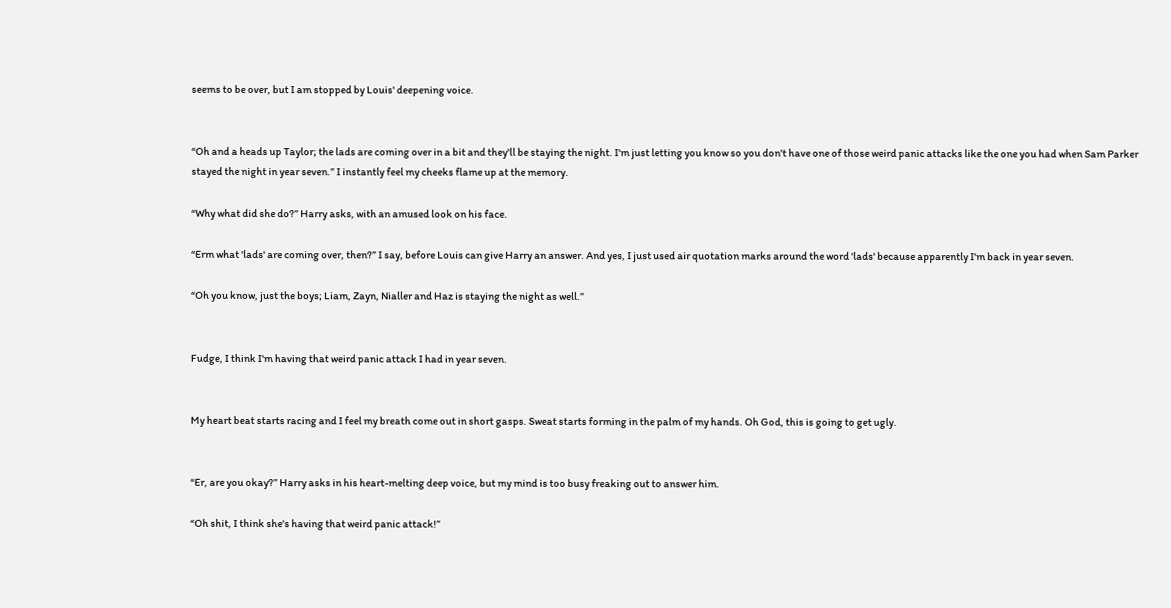seems to be over, but I am stopped by Louis' deepening voice.


“Oh and a heads up Taylor; the lads are coming over in a bit and they'll be staying the night. I'm just letting you know so you don't have one of those weird panic attacks like the one you had when Sam Parker stayed the night in year seven.” I instantly feel my cheeks flame up at the memory.

“Why what did she do?” Harry asks, with an amused look on his face.

“Erm what 'lads' are coming over, then?” I say, before Louis can give Harry an answer. And yes, I just used air quotation marks around the word 'lads' because apparently I'm back in year seven.

“Oh you know, just the boys; Liam, Zayn, Nialler and Haz is staying the night as well.”


Fudge, I think I'm having that weird panic attack I had in year seven.


My heart beat starts racing and I feel my breath come out in short gasps. Sweat starts forming in the palm of my hands. Oh God, this is going to get ugly.


“Er, are you okay?” Harry asks in his heart-melting deep voice, but my mind is too busy freaking out to answer him.

“Oh shit, I think she's having that weird panic attack!”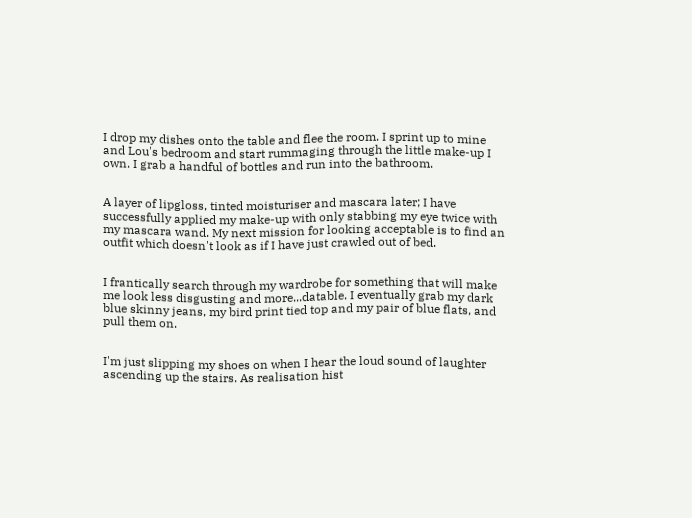I drop my dishes onto the table and flee the room. I sprint up to mine and Lou's bedroom and start rummaging through the little make-up I own. I grab a handful of bottles and run into the bathroom.


A layer of lipgloss, tinted moisturiser and mascara later; I have successfully applied my make-up with only stabbing my eye twice with my mascara wand. My next mission for looking acceptable is to find an outfit which doesn't look as if I have just crawled out of bed.


I frantically search through my wardrobe for something that will make me look less disgusting and more...datable. I eventually grab my dark blue skinny jeans, my bird print tied top and my pair of blue flats, and pull them on.


I'm just slipping my shoes on when I hear the loud sound of laughter ascending up the stairs. As realisation hist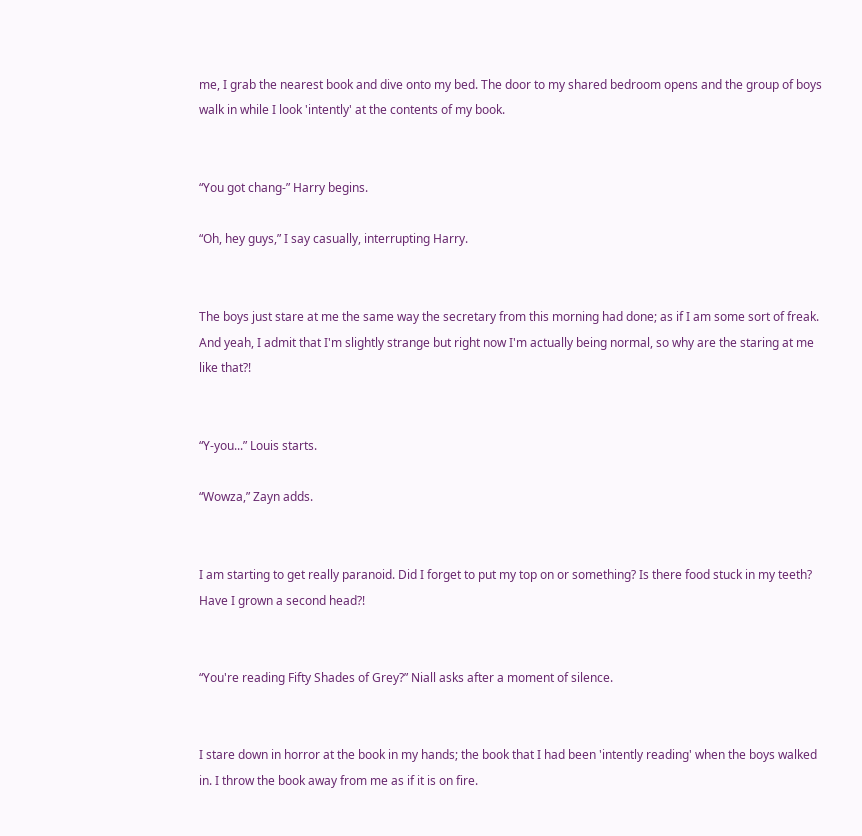me, I grab the nearest book and dive onto my bed. The door to my shared bedroom opens and the group of boys walk in while I look 'intently' at the contents of my book.


“You got chang-” Harry begins.

“Oh, hey guys,” I say casually, interrupting Harry.


The boys just stare at me the same way the secretary from this morning had done; as if I am some sort of freak. And yeah, I admit that I'm slightly strange but right now I'm actually being normal, so why are the staring at me like that?!


“Y-you...” Louis starts.

“Wowza,” Zayn adds.


I am starting to get really paranoid. Did I forget to put my top on or something? Is there food stuck in my teeth? Have I grown a second head?!


“You're reading Fifty Shades of Grey?” Niall asks after a moment of silence.


I stare down in horror at the book in my hands; the book that I had been 'intently reading' when the boys walked in. I throw the book away from me as if it is on fire.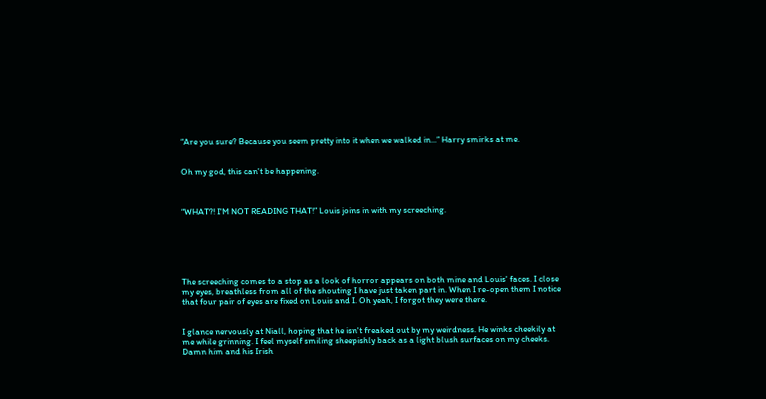“Are you sure? Because you seem pretty into it when we walked in...” Harry smirks at me.


Oh my god, this can't be happening.



“WHAT?! I'M NOT READING THAT!” Louis joins in with my screeching.






The screeching comes to a stop as a look of horror appears on both mine and Louis' faces. I close my eyes, breathless from all of the shouting I have just taken part in. When I re-open them I notice that four pair of eyes are fixed on Louis and I. Oh yeah, I forgot they were there.


I glance nervously at Niall, hoping that he isn't freaked out by my weirdness. He winks cheekily at me while grinning. I feel myself smiling sheepishly back as a light blush surfaces on my cheeks. Damn him and his Irish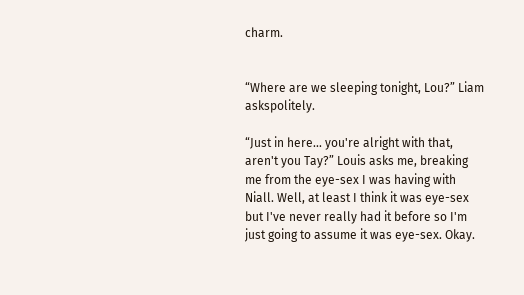charm.


“Where are we sleeping tonight, Lou?” Liam askspolitely.

“Just in here... you're alright with that, aren't you Tay?” Louis asks me, breaking me from the eye-sex I was having with Niall. Well, at least I think it was eye-sex but I've never really had it before so I'm just going to assume it was eye-sex. Okay.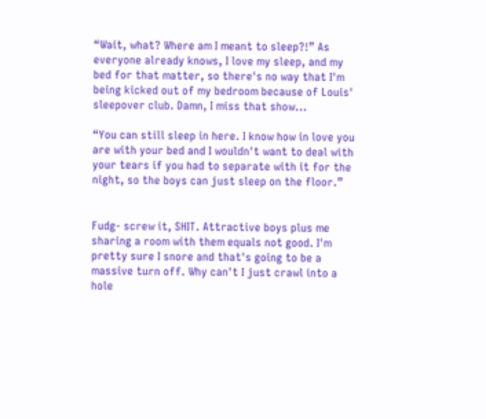“Wait, what? Where am I meant to sleep?!” As everyone already knows, I love my sleep, and my bed for that matter, so there's no way that I'm being kicked out of my bedroom because of Louis' sleepover club. Damn, I miss that show...

“You can still sleep in here. I know how in love you are with your bed and I wouldn't want to deal with your tears if you had to separate with it for the night, so the boys can just sleep on the floor.”


Fudg- screw it, SHIT. Attractive boys plus me sharing a room with them equals not good. I'm pretty sure I snore and that's going to be a massive turn off. Why can't I just crawl into a hole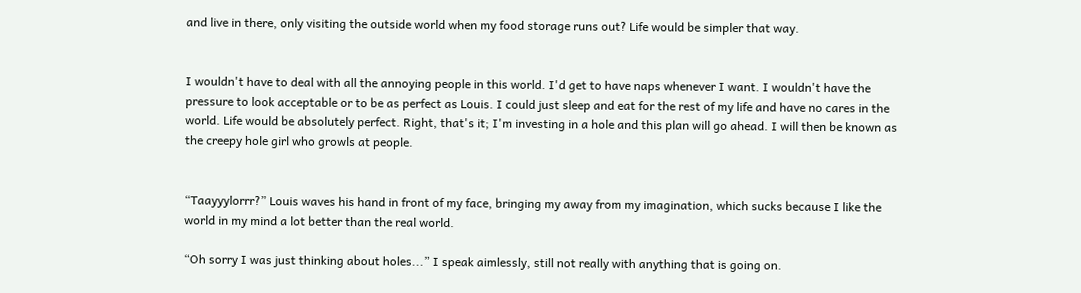and live in there, only visiting the outside world when my food storage runs out? Life would be simpler that way.


I wouldn't have to deal with all the annoying people in this world. I'd get to have naps whenever I want. I wouldn't have the pressure to look acceptable or to be as perfect as Louis. I could just sleep and eat for the rest of my life and have no cares in the world. Life would be absolutely perfect. Right, that's it; I'm investing in a hole and this plan will go ahead. I will then be known as the creepy hole girl who growls at people.


“Taayyylorrr?” Louis waves his hand in front of my face, bringing my away from my imagination, which sucks because I like the world in my mind a lot better than the real world.

“Oh sorry I was just thinking about holes...” I speak aimlessly, still not really with anything that is going on.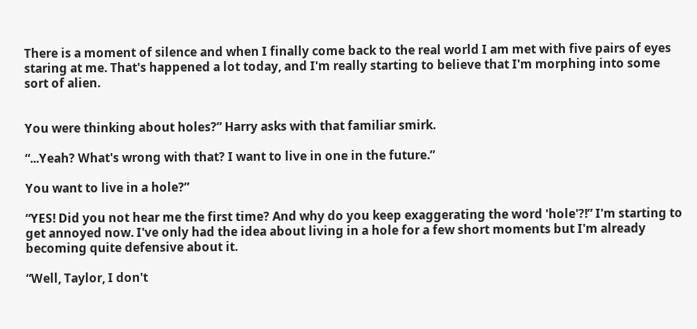There is a moment of silence and when I finally come back to the real world I am met with five pairs of eyes staring at me. That's happened a lot today, and I'm really starting to believe that I'm morphing into some sort of alien.


You were thinking about holes?” Harry asks with that familiar smirk.

“...Yeah? What's wrong with that? I want to live in one in the future.”

You want to live in a hole?”

“YES! Did you not hear me the first time? And why do you keep exaggerating the word 'hole'?!” I'm starting to get annoyed now. I've only had the idea about living in a hole for a few short moments but I'm already becoming quite defensive about it.

“Well, Taylor, I don't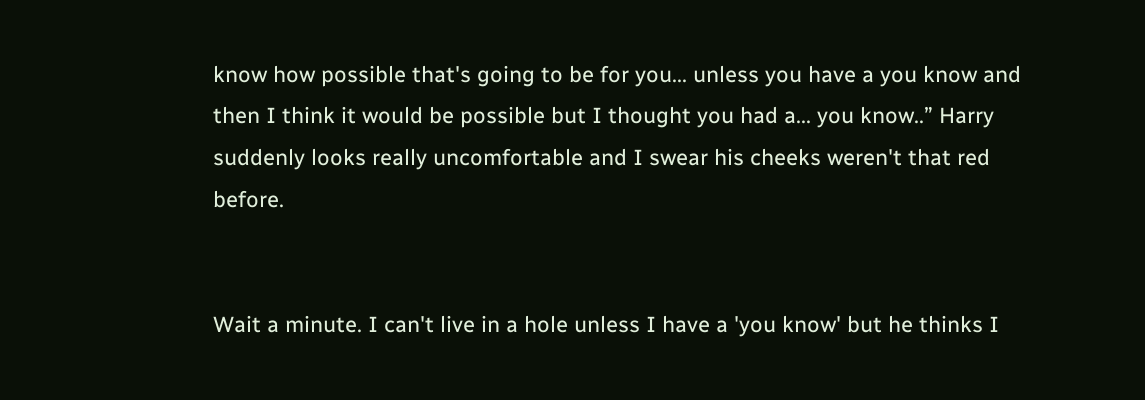know how possible that's going to be for you... unless you have a you know and then I think it would be possible but I thought you had a... you know..” Harry suddenly looks really uncomfortable and I swear his cheeks weren't that red before.


Wait a minute. I can't live in a hole unless I have a 'you know' but he thinks I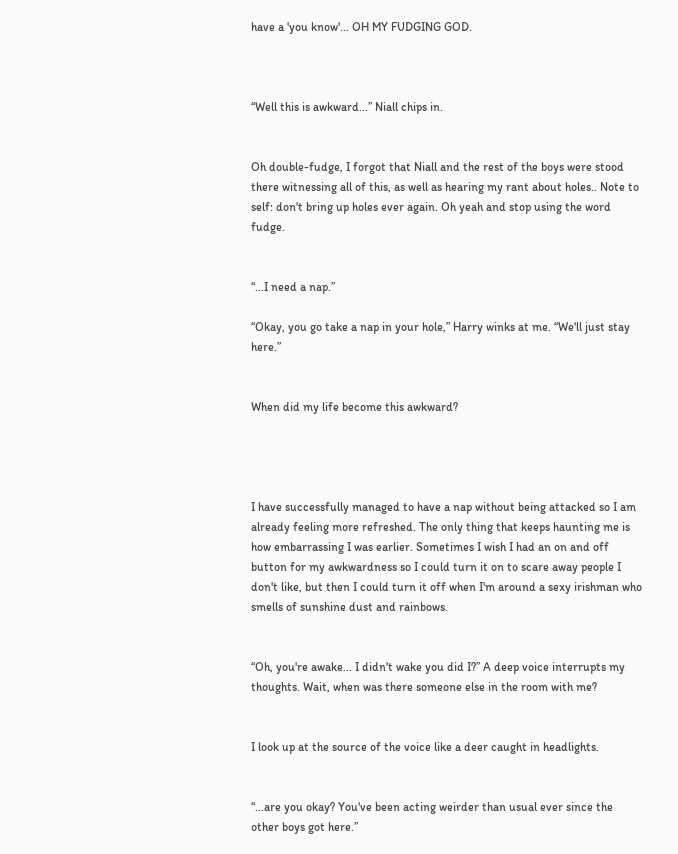have a 'you know'... OH MY FUDGING GOD.



“Well this is awkward...” Niall chips in.


Oh double-fudge, I forgot that Niall and the rest of the boys were stood there witnessing all of this, as well as hearing my rant about holes.. Note to self: don't bring up holes ever again. Oh yeah and stop using the word fudge.


“...I need a nap.”

“Okay, you go take a nap in your hole,” Harry winks at me. “We'll just stay here.”


When did my life become this awkward?




I have successfully managed to have a nap without being attacked so I am already feeling more refreshed. The only thing that keeps haunting me is how embarrassing I was earlier. Sometimes I wish I had an on and off button for my awkwardness so I could turn it on to scare away people I don't like, but then I could turn it off when I'm around a sexy irishman who smells of sunshine dust and rainbows.


“Oh, you're awake... I didn't wake you did I?” A deep voice interrupts my thoughts. Wait, when was there someone else in the room with me?


I look up at the source of the voice like a deer caught in headlights.


“...are you okay? You've been acting weirder than usual ever since the other boys got here.”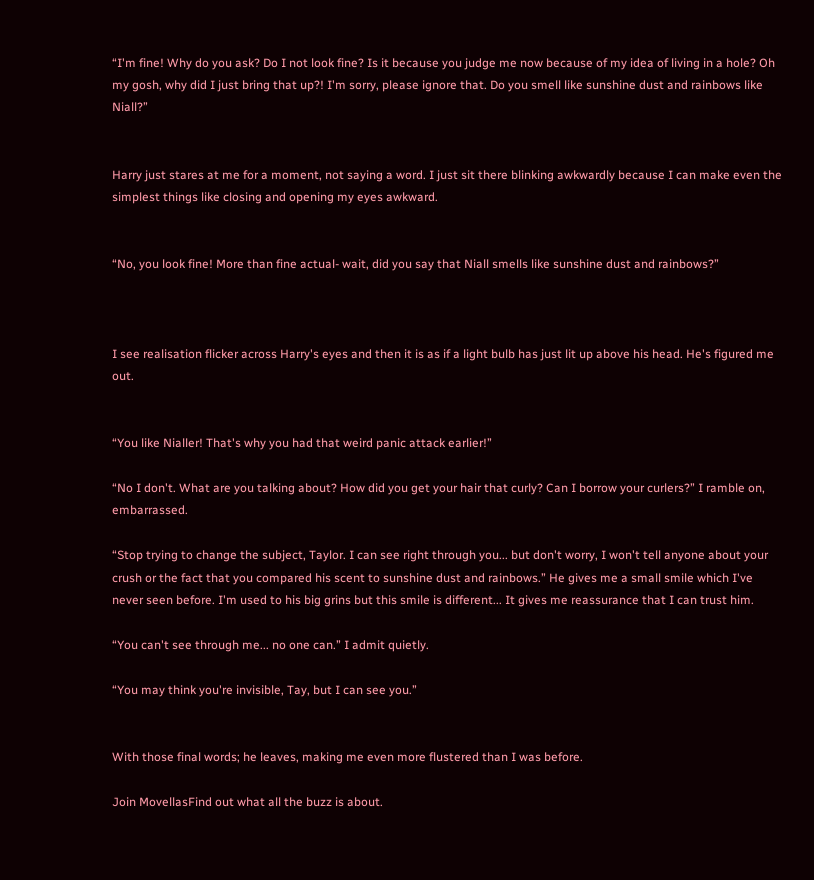“I'm fine! Why do you ask? Do I not look fine? Is it because you judge me now because of my idea of living in a hole? Oh my gosh, why did I just bring that up?! I'm sorry, please ignore that. Do you smell like sunshine dust and rainbows like Niall?”


Harry just stares at me for a moment, not saying a word. I just sit there blinking awkwardly because I can make even the simplest things like closing and opening my eyes awkward.


“No, you look fine! More than fine actual- wait, did you say that Niall smells like sunshine dust and rainbows?”



I see realisation flicker across Harry's eyes and then it is as if a light bulb has just lit up above his head. He's figured me out.


“You like Nialler! That's why you had that weird panic attack earlier!”

“No I don't. What are you talking about? How did you get your hair that curly? Can I borrow your curlers?” I ramble on, embarrassed.

“Stop trying to change the subject, Taylor. I can see right through you... but don't worry, I won't tell anyone about your crush or the fact that you compared his scent to sunshine dust and rainbows.” He gives me a small smile which I've never seen before. I'm used to his big grins but this smile is different... It gives me reassurance that I can trust him.

“You can't see through me... no one can.” I admit quietly.

“You may think you're invisible, Tay, but I can see you.”


With those final words; he leaves, making me even more flustered than I was before.

Join MovellasFind out what all the buzz is about.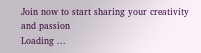Join now to start sharing your creativity and passion
Loading ...